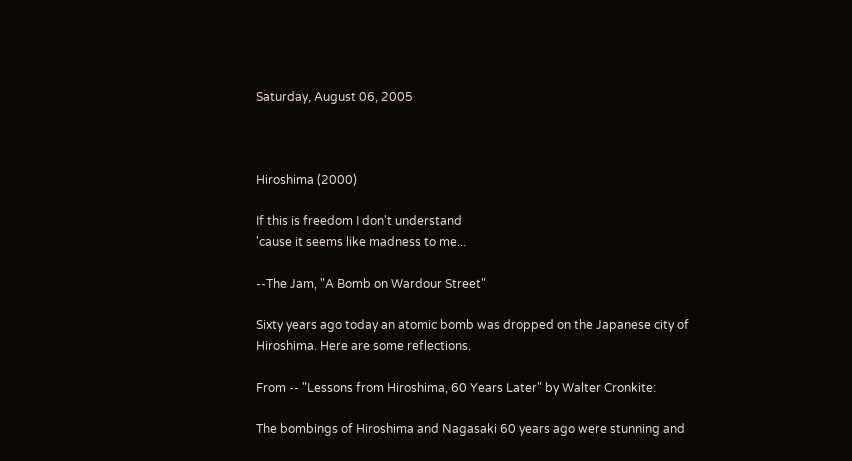Saturday, August 06, 2005



Hiroshima (2000)

If this is freedom I don't understand
'cause it seems like madness to me...

--The Jam, "A Bomb on Wardour Street"

Sixty years ago today an atomic bomb was dropped on the Japanese city of Hiroshima. Here are some reflections.

From -- "Lessons from Hiroshima, 60 Years Later" by Walter Cronkite:

The bombings of Hiroshima and Nagasaki 60 years ago were stunning and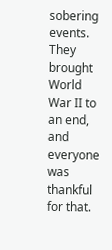sobering events. They brought World War II to an end, and everyone was thankful for that.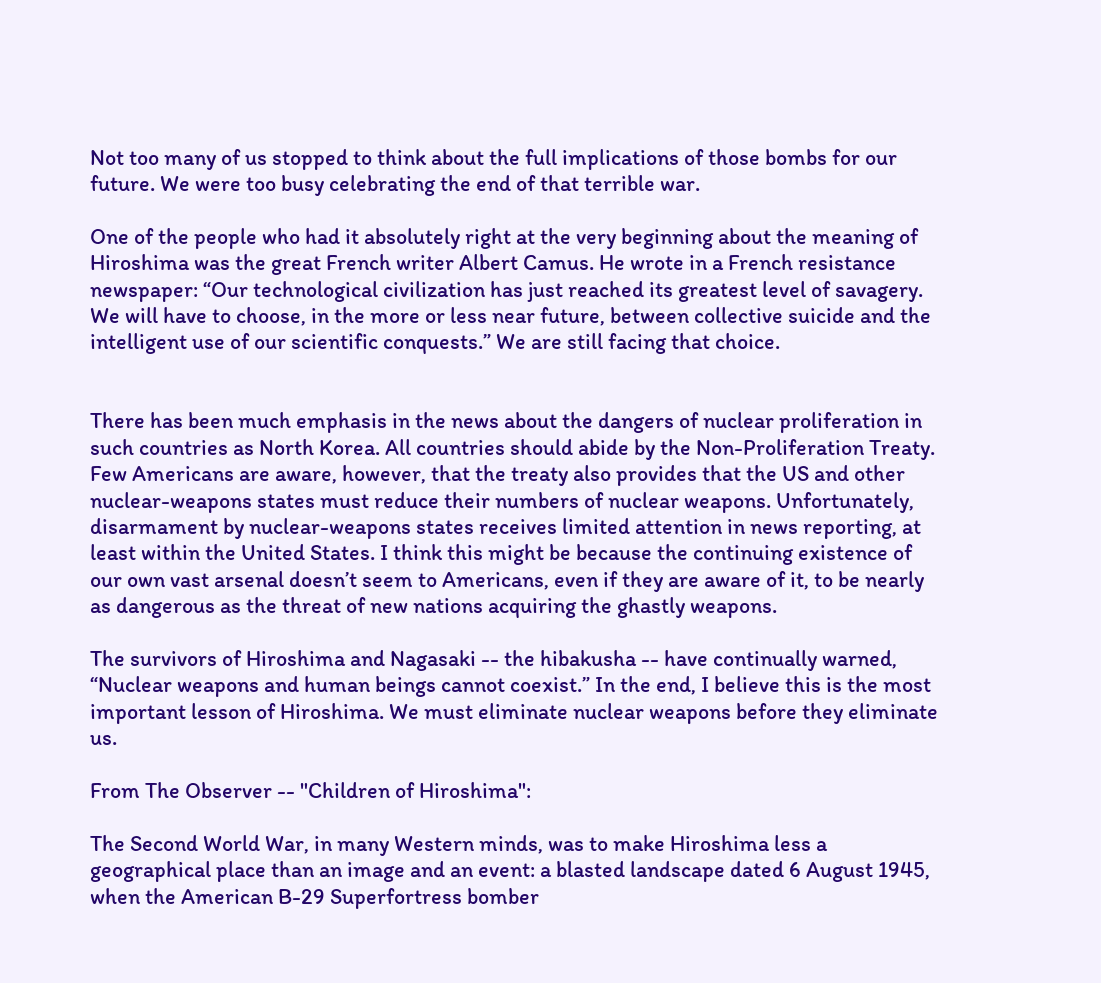Not too many of us stopped to think about the full implications of those bombs for our future. We were too busy celebrating the end of that terrible war.

One of the people who had it absolutely right at the very beginning about the meaning of Hiroshima was the great French writer Albert Camus. He wrote in a French resistance newspaper: “Our technological civilization has just reached its greatest level of savagery. We will have to choose, in the more or less near future, between collective suicide and the intelligent use of our scientific conquests.” We are still facing that choice.


There has been much emphasis in the news about the dangers of nuclear proliferation in such countries as North Korea. All countries should abide by the Non-Proliferation Treaty. Few Americans are aware, however, that the treaty also provides that the US and other nuclear-weapons states must reduce their numbers of nuclear weapons. Unfortunately, disarmament by nuclear-weapons states receives limited attention in news reporting, at least within the United States. I think this might be because the continuing existence of our own vast arsenal doesn’t seem to Americans, even if they are aware of it, to be nearly as dangerous as the threat of new nations acquiring the ghastly weapons.

The survivors of Hiroshima and Nagasaki -- the hibakusha -- have continually warned, “Nuclear weapons and human beings cannot coexist.” In the end, I believe this is the most important lesson of Hiroshima. We must eliminate nuclear weapons before they eliminate us.

From The Observer -- "Children of Hiroshima":

The Second World War, in many Western minds, was to make Hiroshima less a geographical place than an image and an event: a blasted landscape dated 6 August 1945, when the American B-29 Superfortress bomber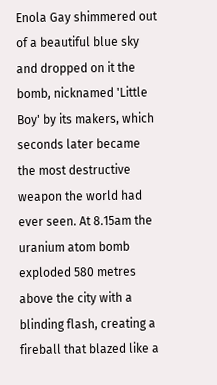Enola Gay shimmered out of a beautiful blue sky and dropped on it the bomb, nicknamed 'Little Boy' by its makers, which seconds later became the most destructive weapon the world had ever seen. At 8.15am the uranium atom bomb exploded 580 metres above the city with a blinding flash, creating a fireball that blazed like a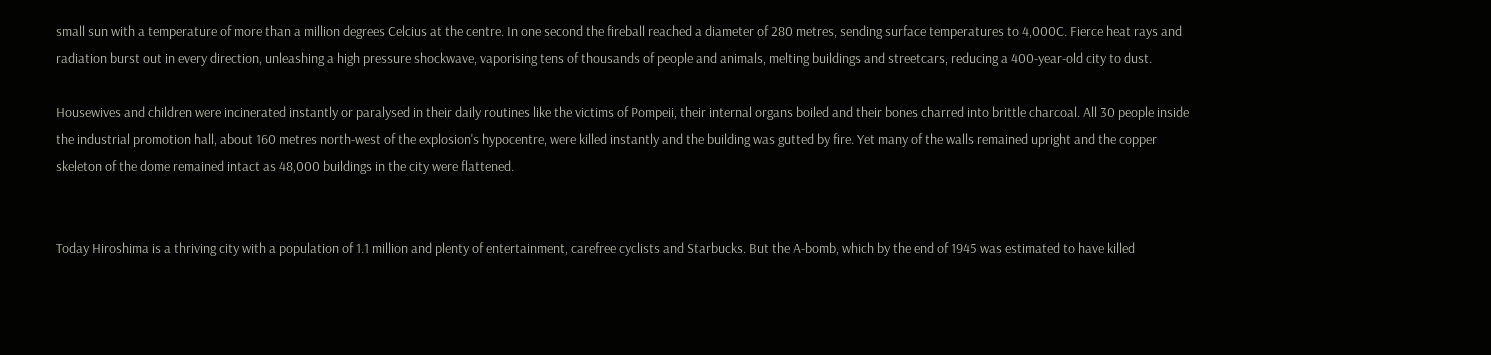small sun with a temperature of more than a million degrees Celcius at the centre. In one second the fireball reached a diameter of 280 metres, sending surface temperatures to 4,000C. Fierce heat rays and radiation burst out in every direction, unleashing a high pressure shockwave, vaporising tens of thousands of people and animals, melting buildings and streetcars, reducing a 400-year-old city to dust.

Housewives and children were incinerated instantly or paralysed in their daily routines like the victims of Pompeii, their internal organs boiled and their bones charred into brittle charcoal. All 30 people inside the industrial promotion hall, about 160 metres north-west of the explosion's hypocentre, were killed instantly and the building was gutted by fire. Yet many of the walls remained upright and the copper skeleton of the dome remained intact as 48,000 buildings in the city were flattened.


Today Hiroshima is a thriving city with a population of 1.1 million and plenty of entertainment, carefree cyclists and Starbucks. But the A-bomb, which by the end of 1945 was estimated to have killed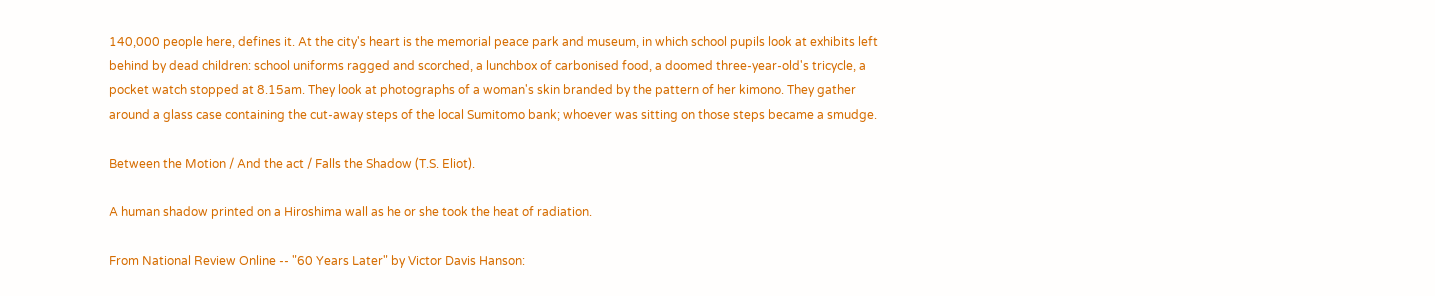140,000 people here, defines it. At the city's heart is the memorial peace park and museum, in which school pupils look at exhibits left behind by dead children: school uniforms ragged and scorched, a lunchbox of carbonised food, a doomed three-year-old's tricycle, a pocket watch stopped at 8.15am. They look at photographs of a woman's skin branded by the pattern of her kimono. They gather around a glass case containing the cut-away steps of the local Sumitomo bank; whoever was sitting on those steps became a smudge.

Between the Motion / And the act / Falls the Shadow (T.S. Eliot).

A human shadow printed on a Hiroshima wall as he or she took the heat of radiation.

From National Review Online -- "60 Years Later" by Victor Davis Hanson: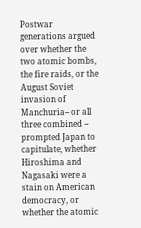Postwar generations argued over whether the two atomic bombs, the fire raids, or the August Soviet invasion of Manchuria-- or all three combined -- prompted Japan to capitulate, whether Hiroshima and Nagasaki were a stain on American democracy, or whether the atomic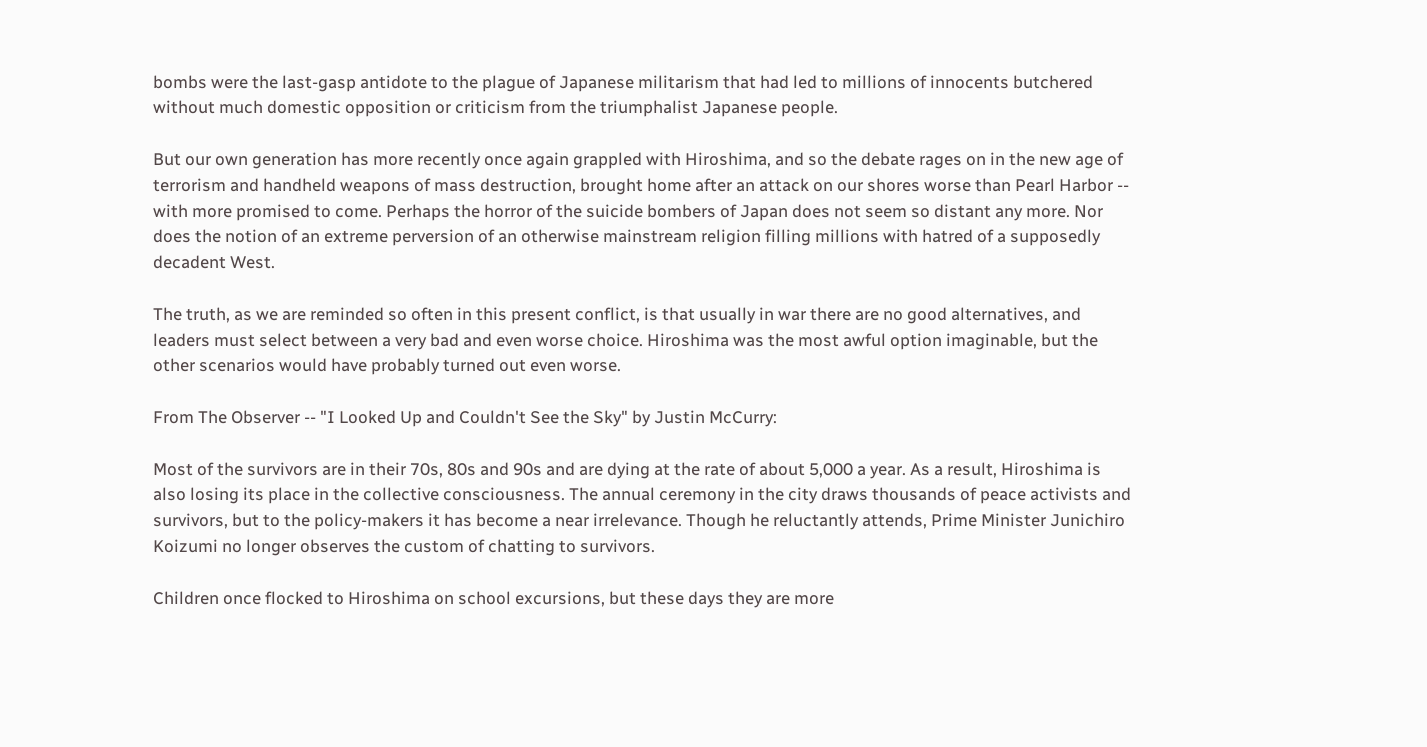bombs were the last-gasp antidote to the plague of Japanese militarism that had led to millions of innocents butchered without much domestic opposition or criticism from the triumphalist Japanese people.

But our own generation has more recently once again grappled with Hiroshima, and so the debate rages on in the new age of terrorism and handheld weapons of mass destruction, brought home after an attack on our shores worse than Pearl Harbor -- with more promised to come. Perhaps the horror of the suicide bombers of Japan does not seem so distant any more. Nor does the notion of an extreme perversion of an otherwise mainstream religion filling millions with hatred of a supposedly decadent West.

The truth, as we are reminded so often in this present conflict, is that usually in war there are no good alternatives, and leaders must select between a very bad and even worse choice. Hiroshima was the most awful option imaginable, but the other scenarios would have probably turned out even worse.

From The Observer -- "I Looked Up and Couldn't See the Sky" by Justin McCurry:

Most of the survivors are in their 70s, 80s and 90s and are dying at the rate of about 5,000 a year. As a result, Hiroshima is also losing its place in the collective consciousness. The annual ceremony in the city draws thousands of peace activists and survivors, but to the policy-makers it has become a near irrelevance. Though he reluctantly attends, Prime Minister Junichiro Koizumi no longer observes the custom of chatting to survivors.

Children once flocked to Hiroshima on school excursions, but these days they are more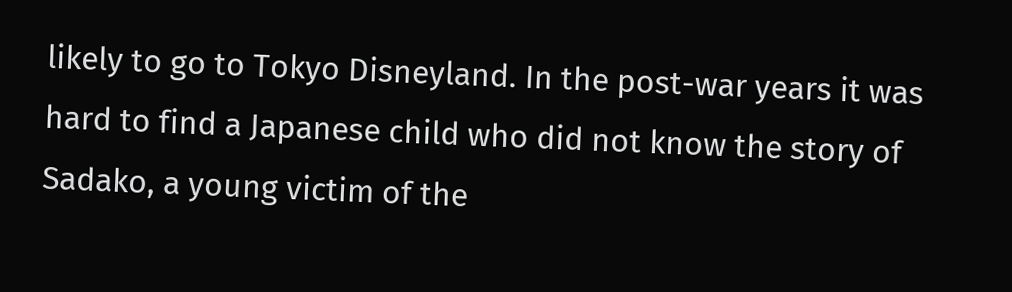likely to go to Tokyo Disneyland. In the post-war years it was hard to find a Japanese child who did not know the story of Sadako, a young victim of the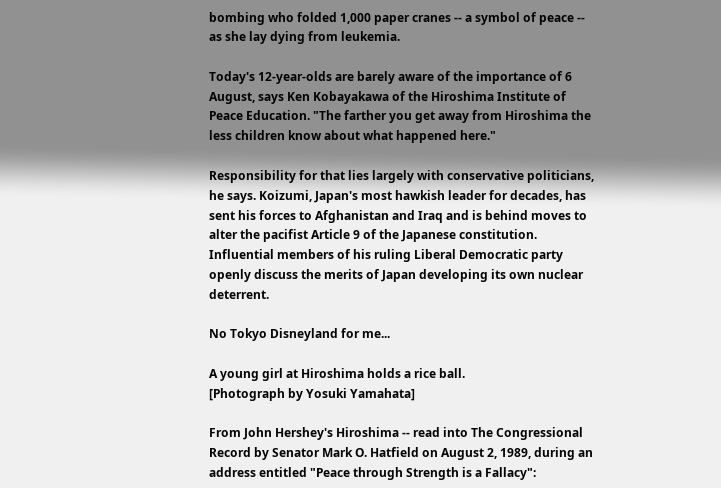bombing who folded 1,000 paper cranes -- a symbol of peace -- as she lay dying from leukemia.

Today's 12-year-olds are barely aware of the importance of 6 August, says Ken Kobayakawa of the Hiroshima Institute of Peace Education. "The farther you get away from Hiroshima the less children know about what happened here."

Responsibility for that lies largely with conservative politicians, he says. Koizumi, Japan's most hawkish leader for decades, has sent his forces to Afghanistan and Iraq and is behind moves to alter the pacifist Article 9 of the Japanese constitution. Influential members of his ruling Liberal Democratic party openly discuss the merits of Japan developing its own nuclear deterrent.

No Tokyo Disneyland for me...

A young girl at Hiroshima holds a rice ball.
[Photograph by Yosuki Yamahata]

From John Hershey's Hiroshima -- read into The Congressional Record by Senator Mark O. Hatfield on August 2, 1989, during an address entitled "Peace through Strength is a Fallacy":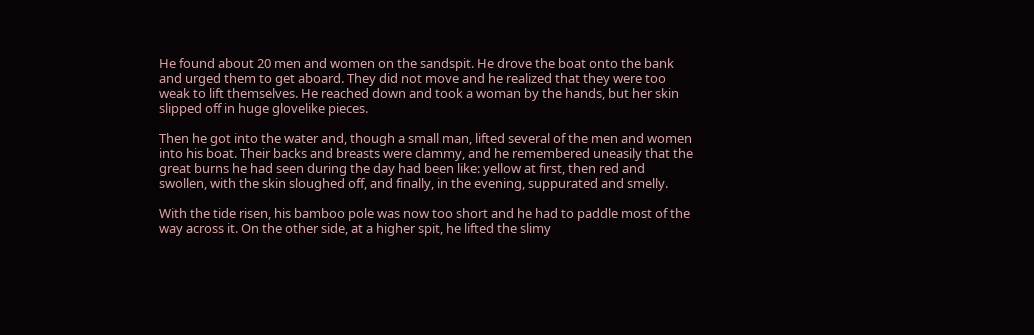He found about 20 men and women on the sandspit. He drove the boat onto the bank and urged them to get aboard. They did not move and he realized that they were too weak to lift themselves. He reached down and took a woman by the hands, but her skin slipped off in huge glovelike pieces.

Then he got into the water and, though a small man, lifted several of the men and women into his boat. Their backs and breasts were clammy, and he remembered uneasily that the great burns he had seen during the day had been like: yellow at first, then red and swollen, with the skin sloughed off, and finally, in the evening, suppurated and smelly.

With the tide risen, his bamboo pole was now too short and he had to paddle most of the way across it. On the other side, at a higher spit, he lifted the slimy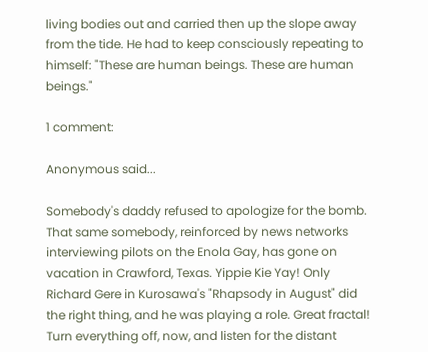living bodies out and carried then up the slope away from the tide. He had to keep consciously repeating to himself: "These are human beings. These are human beings."

1 comment:

Anonymous said...

Somebody's daddy refused to apologize for the bomb. That same somebody, reinforced by news networks interviewing pilots on the Enola Gay, has gone on vacation in Crawford, Texas. Yippie Kie Yay! Only Richard Gere in Kurosawa's "Rhapsody in August" did the right thing, and he was playing a role. Great fractal! Turn everything off, now, and listen for the distant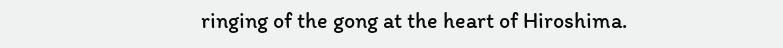ringing of the gong at the heart of Hiroshima.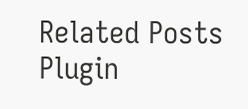Related Posts Plugin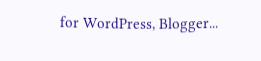for WordPress, Blogger...